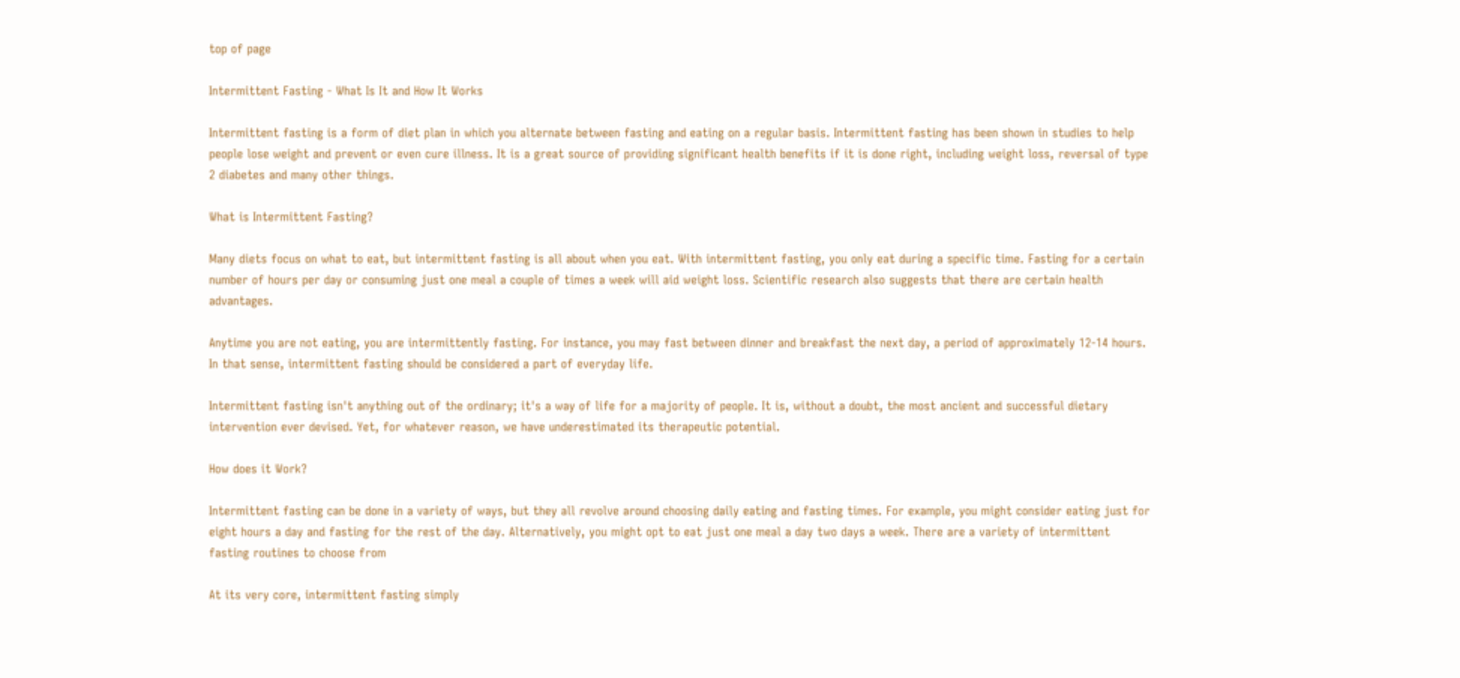top of page

Intermittent Fasting - What Is It and How It Works

Intermittent fasting is a form of diet plan in which you alternate between fasting and eating on a regular basis. Intermittent fasting has been shown in studies to help people lose weight and prevent or even cure illness. It is a great source of providing significant health benefits if it is done right, including weight loss, reversal of type 2 diabetes and many other things.

What is Intermittent Fasting?

Many diets focus on what to eat, but intermittent fasting is all about when you eat. With intermittent fasting, you only eat during a specific time. Fasting for a certain number of hours per day or consuming just one meal a couple of times a week will aid weight loss. Scientific research also suggests that there are certain health advantages.

Anytime you are not eating, you are intermittently fasting. For instance, you may fast between dinner and breakfast the next day, a period of approximately 12-14 hours. In that sense, intermittent fasting should be considered a part of everyday life.

Intermittent fasting isn't anything out of the ordinary; it's a way of life for a majority of people. It is, without a doubt, the most ancient and successful dietary intervention ever devised. Yet, for whatever reason, we have underestimated its therapeutic potential.

How does it Work?

Intermittent fasting can be done in a variety of ways, but they all revolve around choosing daily eating and fasting times. For example, you might consider eating just for eight hours a day and fasting for the rest of the day. Alternatively, you might opt to eat just one meal a day two days a week. There are a variety of intermittent fasting routines to choose from

At its very core, intermittent fasting simply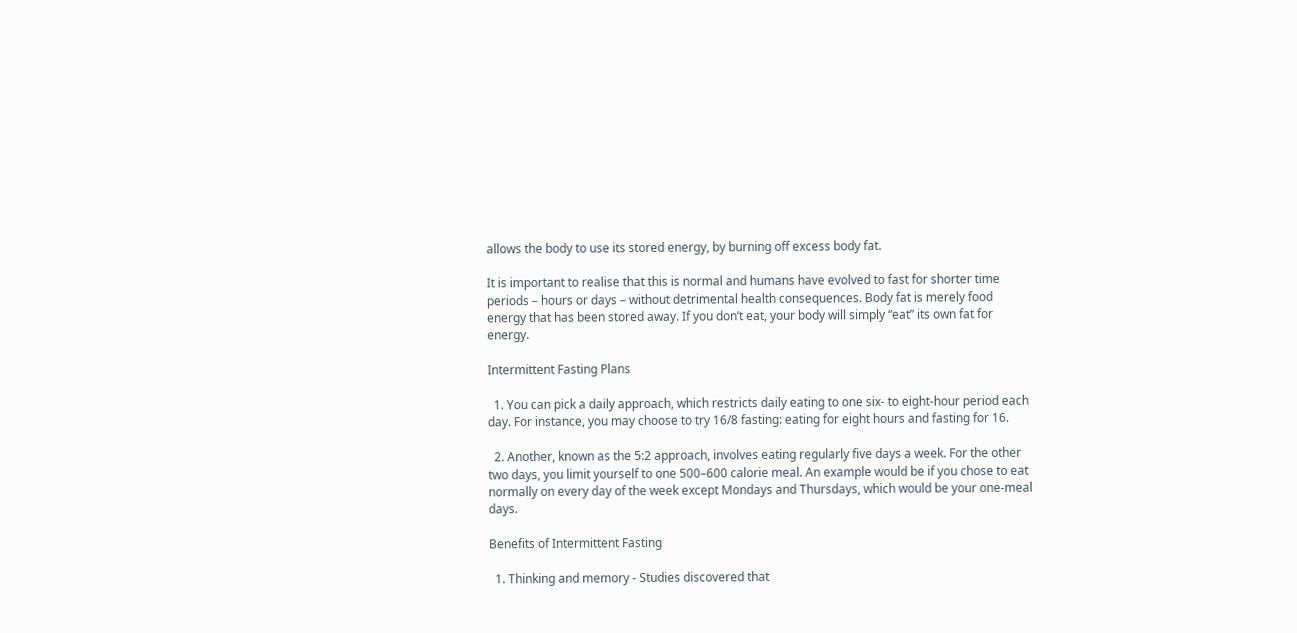allows the body to use its stored energy, by burning off excess body fat.

It is important to realise that this is normal and humans have evolved to fast for shorter time periods – hours or days – without detrimental health consequences. Body fat is merely food energy that has been stored away. If you don’t eat, your body will simply “eat” its own fat for energy.

Intermittent Fasting Plans

  1. You can pick a daily approach, which restricts daily eating to one six- to eight-hour period each day. For instance, you may choose to try 16/8 fasting: eating for eight hours and fasting for 16.

  2. Another, known as the 5:2 approach, involves eating regularly five days a week. For the other two days, you limit yourself to one 500–600 calorie meal. An example would be if you chose to eat normally on every day of the week except Mondays and Thursdays, which would be your one-meal days.

Benefits of Intermittent Fasting

  1. Thinking and memory - Studies discovered that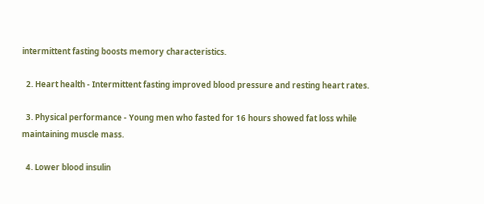intermittent fasting boosts memory characteristics.

  2. Heart health - Intermittent fasting improved blood pressure and resting heart rates.

  3. Physical performance - Young men who fasted for 16 hours showed fat loss while maintaining muscle mass.

  4. Lower blood insulin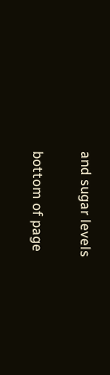and sugar levels

bottom of page